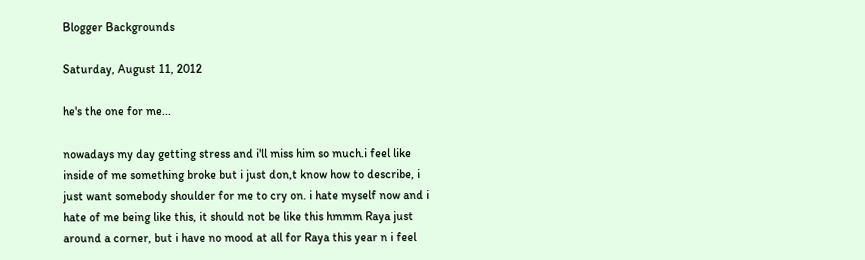Blogger Backgrounds

Saturday, August 11, 2012

he's the one for me...

nowadays my day getting stress and i'll miss him so much.i feel like inside of me something broke but i just don,t know how to describe, i just want somebody shoulder for me to cry on. i hate myself now and i hate of me being like this, it should not be like this hmmm Raya just around a corner, but i have no mood at all for Raya this year n i feel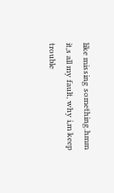like missing something.hmm it,s all my fault, why i,m keep trouble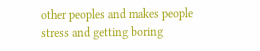other peoples and makes people stress and getting boring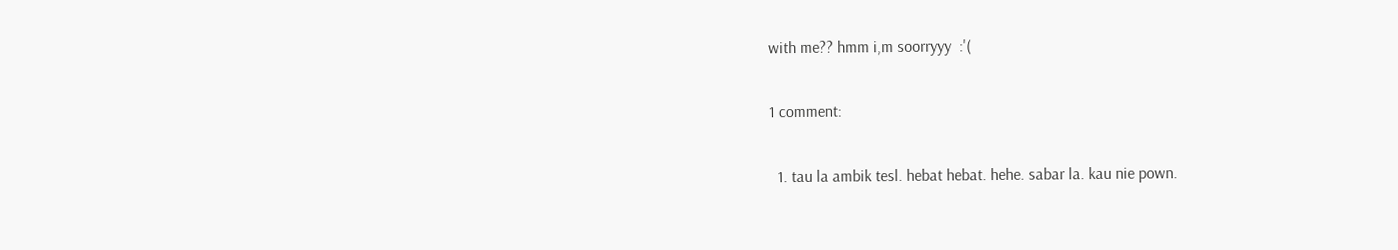with me?? hmm i,m soorryyy  :'(

1 comment:

  1. tau la ambik tesl. hebat hebat. hehe. sabar la. kau nie pown.